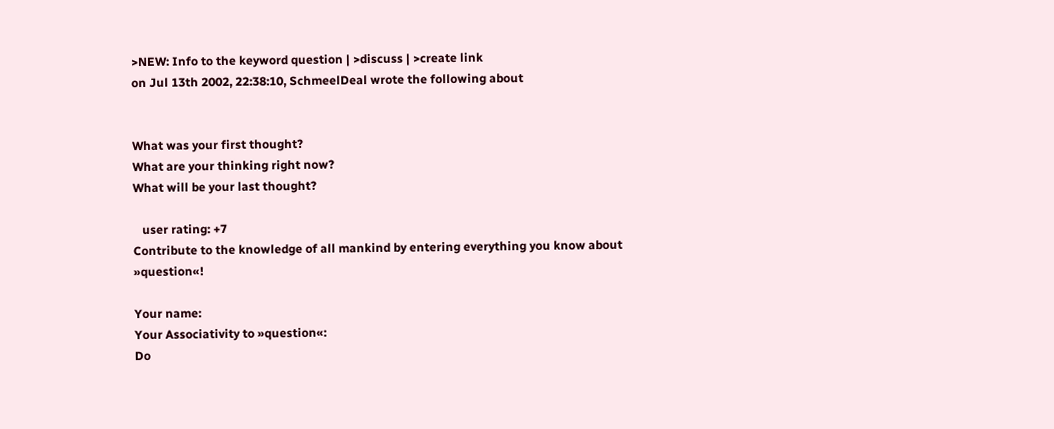>NEW: Info to the keyword question | >discuss | >create link
on Jul 13th 2002, 22:38:10, SchmeelDeal wrote the following about


What was your first thought?
What are your thinking right now?
What will be your last thought?

   user rating: +7
Contribute to the knowledge of all mankind by entering everything you know about »question«!

Your name:
Your Associativity to »question«:
Do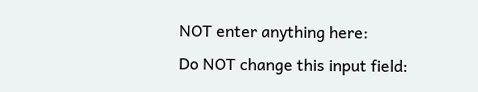NOT enter anything here:
Do NOT change this input field: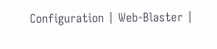Configuration | Web-Blaster |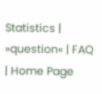Statistics | »question« | FAQ | Home Page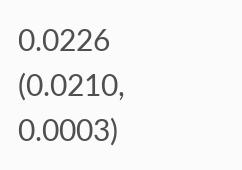0.0226 (0.0210, 0.0003)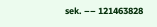sek. –– 121463828